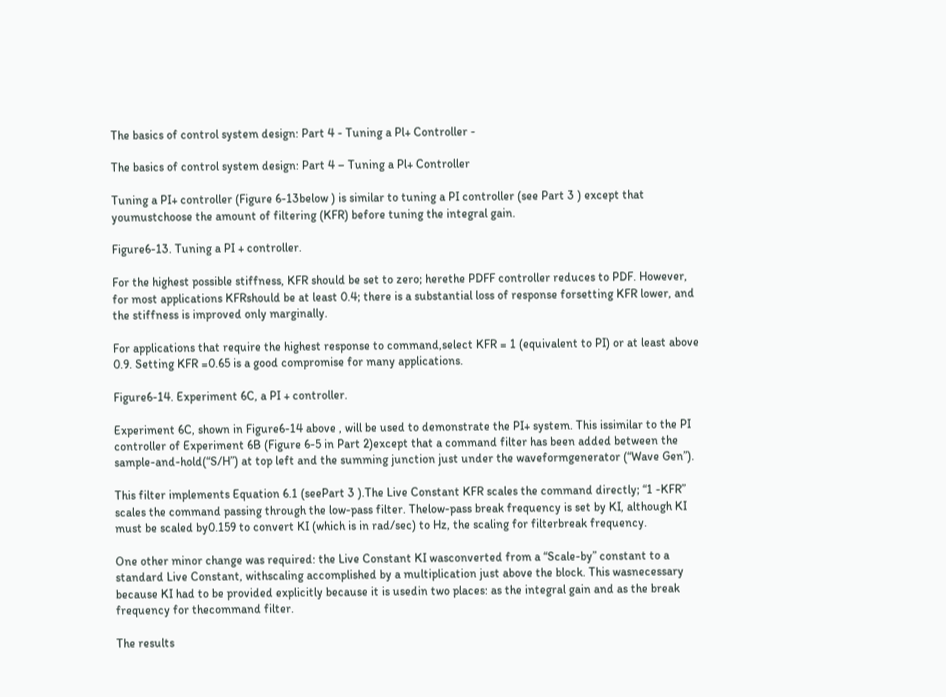The basics of control system design: Part 4 - Tuning a Pl+ Controller -

The basics of control system design: Part 4 – Tuning a Pl+ Controller

Tuning a PI+ controller (Figure 6-13below ) is similar to tuning a PI controller (see Part 3 ) except that youmustchoose the amount of filtering (KFR) before tuning the integral gain.

Figure6-13. Tuning a PI + controller.

For the highest possible stiffness, KFR should be set to zero; herethe PDFF controller reduces to PDF. However, for most applications KFRshould be at least 0.4; there is a substantial loss of response forsetting KFR lower, and the stiffness is improved only marginally.

For applications that require the highest response to command,select KFR = 1 (equivalent to PI) or at least above 0.9. Setting KFR =0.65 is a good compromise for many applications.

Figure6-14. Experiment 6C, a PI + controller.

Experiment 6C, shown in Figure6-14 above , will be used to demonstrate the PI+ system. This issimilar to the PI controller of Experiment 6B (Figure 6-5 in Part 2)except that a command filter has been added between the sample-and-hold(“S/H”) at top left and the summing junction just under the waveformgenerator (“Wave Gen”).

This filter implements Equation 6.1 (seePart 3 ).The Live Constant KFR scales the command directly; “1 -KFR” scales the command passing through the low-pass filter. Thelow-pass break frequency is set by KI, although KI must be scaled by0.159 to convert KI (which is in rad/sec) to Hz, the scaling for filterbreak frequency.

One other minor change was required: the Live Constant KI wasconverted from a “Scale-by” constant to a standard Live Constant, withscaling accomplished by a multiplication just above the block. This wasnecessary because KI had to be provided explicitly because it is usedin two places: as the integral gain and as the break frequency for thecommand filter.

The results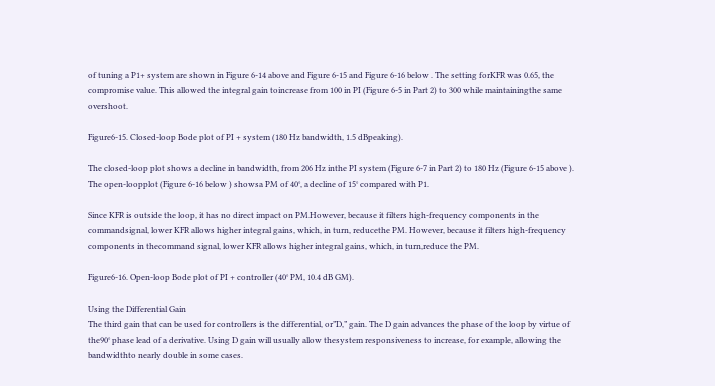of tuning a P1+ system are shown in Figure 6-14 above and Figure 6-15 and Figure 6-16 below . The setting forKFR was 0.65, the compromise value. This allowed the integral gain toincrease from 100 in PI (Figure 6-5 in Part 2) to 300 while maintainingthe same overshoot.

Figure6-15. Closed-loop Bode plot of PI + system (180 Hz bandwidth, 1.5 dBpeaking).

The closed-loop plot shows a decline in bandwidth, from 206 Hz inthe PI system (Figure 6-7 in Part 2) to 180 Hz (Figure 6-15 above ). The open-loopplot (Figure 6-16 below ) showsa PM of 40°, a decline of 15° compared with P1.

Since KFR is outside the loop, it has no direct impact on PM.However, because it filters high-frequency components in the commandsignal, lower KFR allows higher integral gains, which, in turn, reducethe PM. However, because it filters high-frequency components in thecommand signal, lower KFR allows higher integral gains, which, in turn,reduce the PM.

Figure6-16. Open-loop Bode plot of PI + controller (40° PM, 10.4 dB GM).

Using the Differential Gain
The third gain that can be used for controllers is the differential, or”D,” gain. The D gain advances the phase of the loop by virtue of the90° phase lead of a derivative. Using D gain will usually allow thesystem responsiveness to increase, for example, allowing the bandwidthto nearly double in some cases.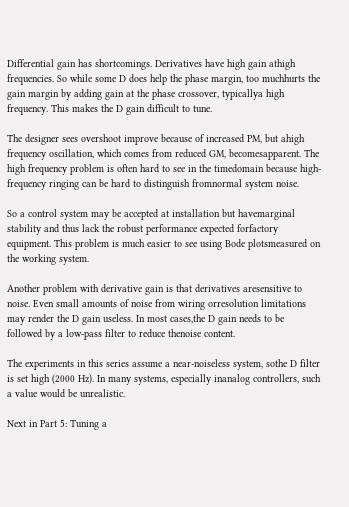Differential gain has shortcomings. Derivatives have high gain athigh frequencies. So while some D does help the phase margin, too muchhurts the gain margin by adding gain at the phase crossover, typicallya high frequency. This makes the D gain difficult to tune.

The designer sees overshoot improve because of increased PM, but ahigh frequency oscillation, which comes from reduced GM, becomesapparent. The high frequency problem is often hard to see in the timedomain because high-frequency ringing can be hard to distinguish fromnormal system noise.

So a control system may be accepted at installation but havemarginal stability and thus lack the robust performance expected forfactory equipment. This problem is much easier to see using Bode plotsmeasured on the working system.

Another problem with derivative gain is that derivatives aresensitive to noise. Even small amounts of noise from wiring orresolution limitations may render the D gain useless. In most cases,the D gain needs to be followed by a low-pass filter to reduce thenoise content.

The experiments in this series assume a near-noiseless system, sothe D filter is set high (2000 Hz). In many systems, especially inanalog controllers, such a value would be unrealistic.

Next in Part 5: Tuning a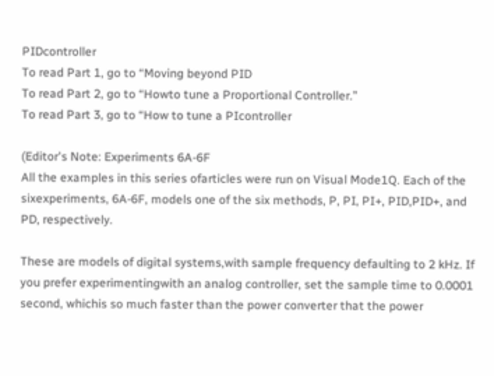PIDcontroller
To read Part 1, go to “Moving beyond PID
To read Part 2, go to “Howto tune a Proportional Controller.”
To read Part 3, go to “How to tune a PIcontroller

(Editor's Note: Experiments 6A-6F
All the examples in this series ofarticles were run on Visual Mode1Q. Each of the sixexperiments, 6A-6F, models one of the six methods, P, PI, PI+, PID,PID+, and PD, respectively.

These are models of digital systems,with sample frequency defaulting to 2 kHz. If you prefer experimentingwith an analog controller, set the sample time to 0.0001 second, whichis so much faster than the power converter that the power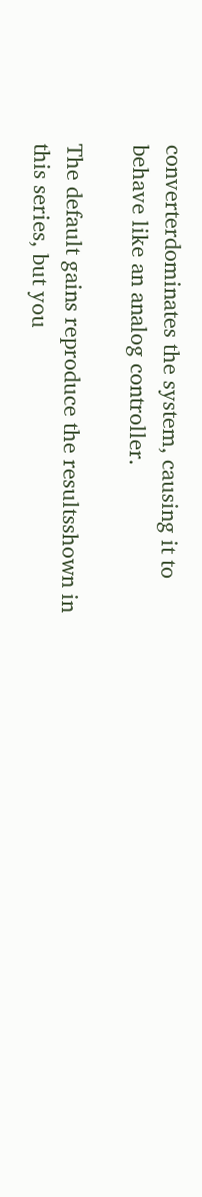converterdominates the system, causing it to behave like an analog controller.

The default gains reproduce the resultsshown in this series, but you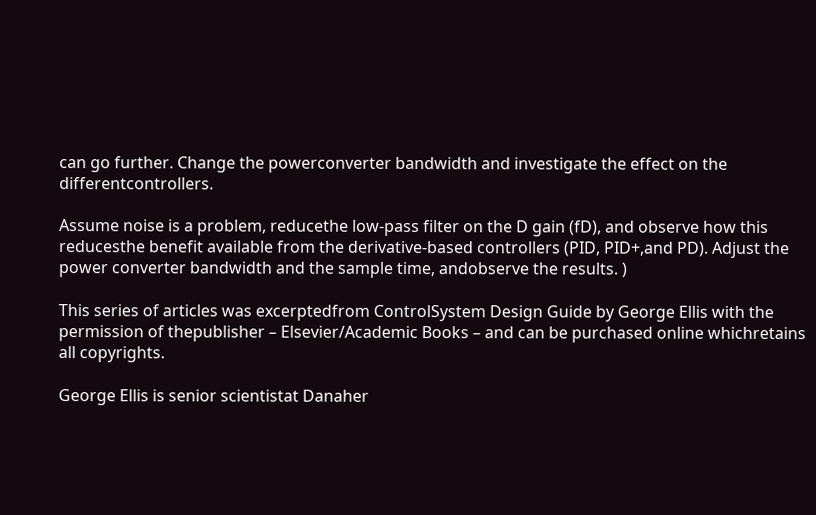can go further. Change the powerconverter bandwidth and investigate the effect on the differentcontrollers.

Assume noise is a problem, reducethe low-pass filter on the D gain (fD), and observe how this reducesthe benefit available from the derivative-based controllers (PID, PID+,and PD). Adjust the power converter bandwidth and the sample time, andobserve the results. )

This series of articles was excerptedfrom ControlSystem Design Guide by George Ellis with the permission of thepublisher – Elsevier/Academic Books – and can be purchased online whichretains all copyrights.

George Ellis is senior scientistat Danaher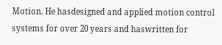Motion. He hasdesigned and applied motion control systems for over 20 years and haswritten for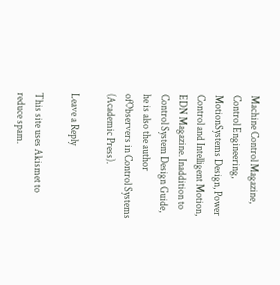Machine Control Magazine, Control Engineering, MotionSystems Design, Power Control and Intelligent Motion, EDN Magazine. Inaddition to Control System Design Guide, he is also the author ofObservers in Control Systems (Academic Press).

Leave a Reply

This site uses Akismet to reduce spam.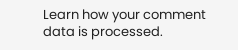Learn how your comment data is processed.